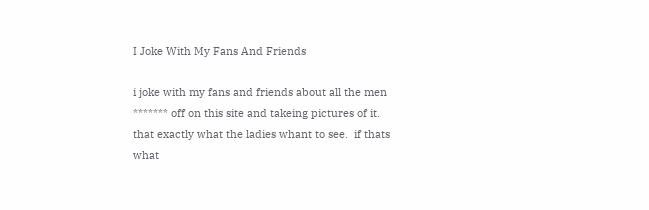I Joke With My Fans And Friends

i joke with my fans and friends about all the men ******* off on this site and takeing pictures of it.  that exactly what the ladies whant to see.  if thats what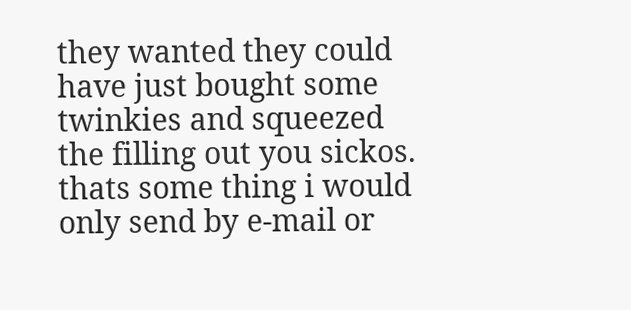they wanted they could have just bought some twinkies and squeezed the filling out you sickos.  thats some thing i would only send by e-mail or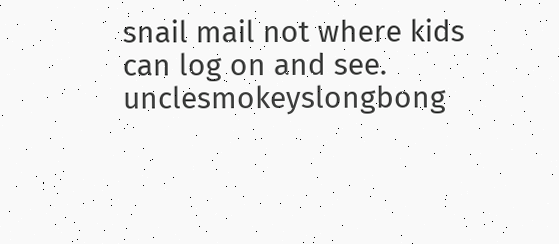snail mail not where kids can log on and see.
unclesmokeyslongbong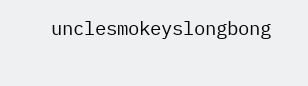unclesmokeyslongbong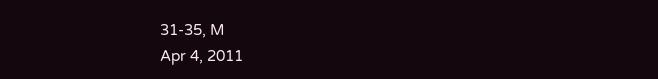31-35, M
Apr 4, 2011